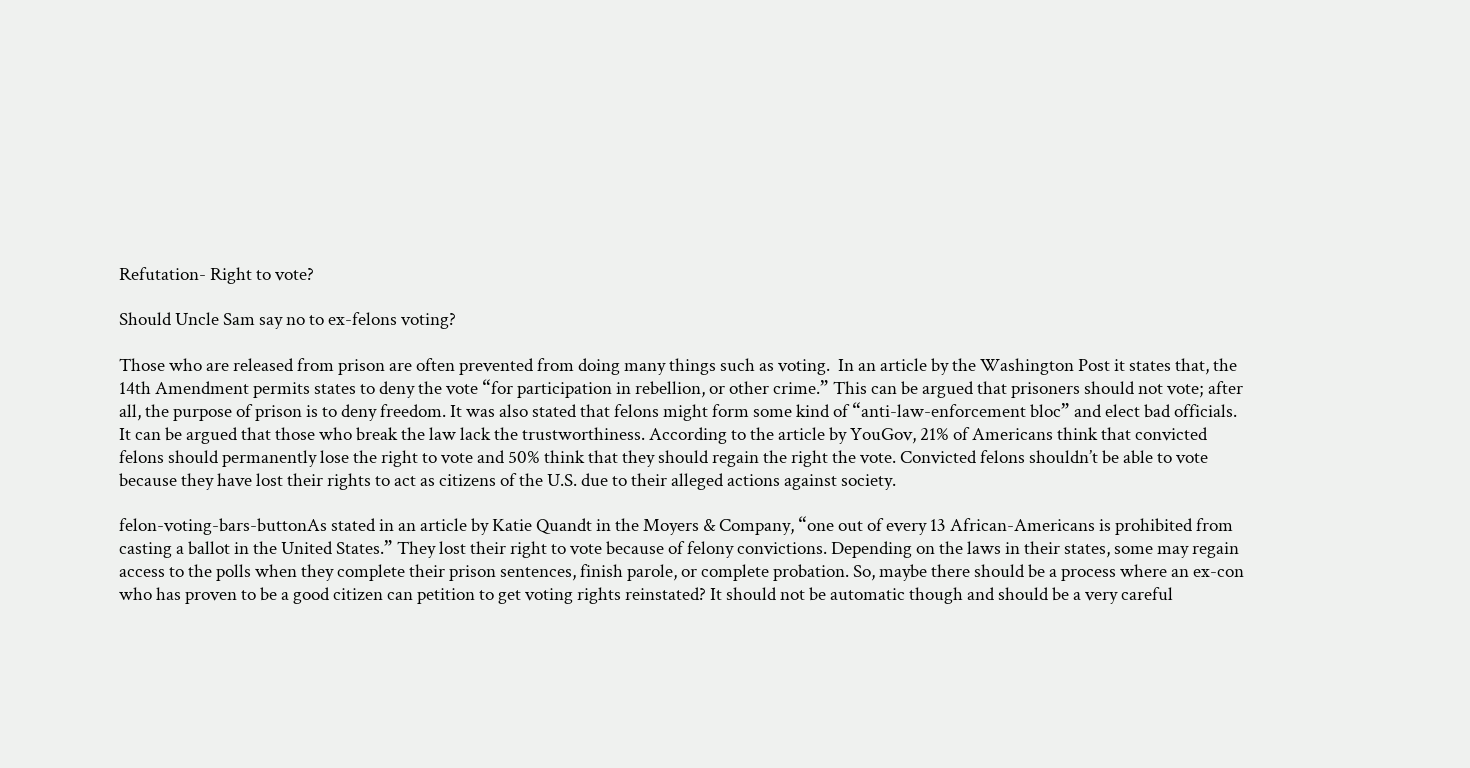Refutation- Right to vote?

Should Uncle Sam say no to ex-felons voting?

Those who are released from prison are often prevented from doing many things such as voting.  In an article by the Washington Post it states that, the 14th Amendment permits states to deny the vote “for participation in rebellion, or other crime.” This can be argued that prisoners should not vote; after all, the purpose of prison is to deny freedom. It was also stated that felons might form some kind of “anti-law-enforcement bloc” and elect bad officials. It can be argued that those who break the law lack the trustworthiness. According to the article by YouGov, 21% of Americans think that convicted felons should permanently lose the right to vote and 50% think that they should regain the right the vote. Convicted felons shouldn’t be able to vote because they have lost their rights to act as citizens of the U.S. due to their alleged actions against society.

felon-voting-bars-buttonAs stated in an article by Katie Quandt in the Moyers & Company, “one out of every 13 African-Americans is prohibited from casting a ballot in the United States.” They lost their right to vote because of felony convictions. Depending on the laws in their states, some may regain access to the polls when they complete their prison sentences, finish parole, or complete probation. So, maybe there should be a process where an ex-con who has proven to be a good citizen can petition to get voting rights reinstated? It should not be automatic though and should be a very careful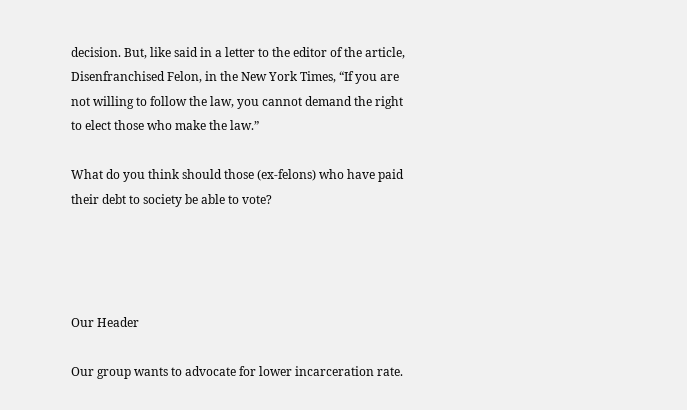decision. But, like said in a letter to the editor of the article, Disenfranchised Felon, in the New York Times, “If you are not willing to follow the law, you cannot demand the right to elect those who make the law.”

What do you think should those (ex-felons) who have paid their debt to society be able to vote?




Our Header

Our group wants to advocate for lower incarceration rate.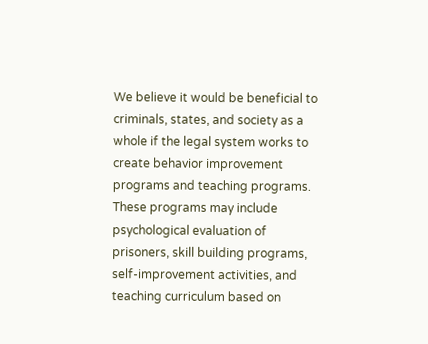We believe it would be beneficial to criminals, states, and society as a whole if the legal system works to create behavior improvement programs and teaching programs. These programs may include psychological evaluation of prisoners, skill building programs, self-improvement activities, and teaching curriculum based on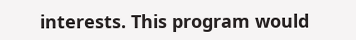interests. This program would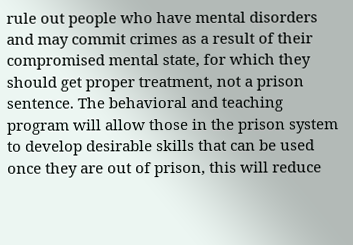rule out people who have mental disorders and may commit crimes as a result of their compromised mental state, for which they should get proper treatment, not a prison sentence. The behavioral and teaching program will allow those in the prison system to develop desirable skills that can be used once they are out of prison, this will reduce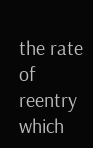the rate of reentry which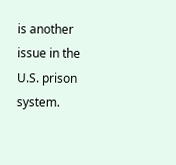is another issue in the U.S. prison system.